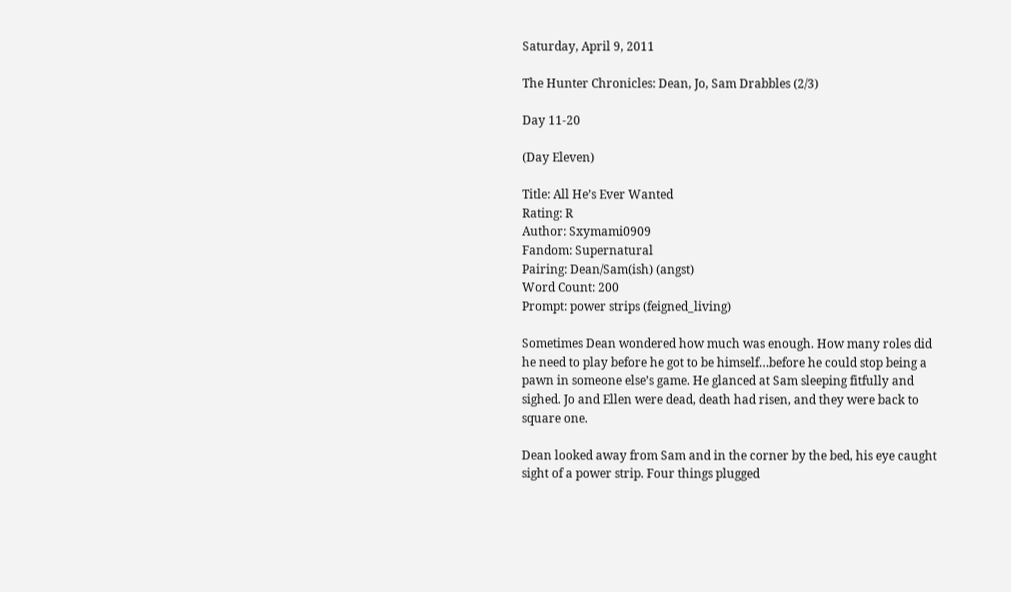Saturday, April 9, 2011

The Hunter Chronicles: Dean, Jo, Sam Drabbles (2/3)

Day 11-20

(Day Eleven)

Title: All He’s Ever Wanted
Rating: R
Author: Sxymami0909
Fandom: Supernatural
Pairing: Dean/Sam(ish) (angst)
Word Count: 200
Prompt: power strips (feigned_living)

Sometimes Dean wondered how much was enough. How many roles did he need to play before he got to be himself…before he could stop being a pawn in someone else’s game. He glanced at Sam sleeping fitfully and sighed. Jo and Ellen were dead, death had risen, and they were back to square one.

Dean looked away from Sam and in the corner by the bed, his eye caught sight of a power strip. Four things plugged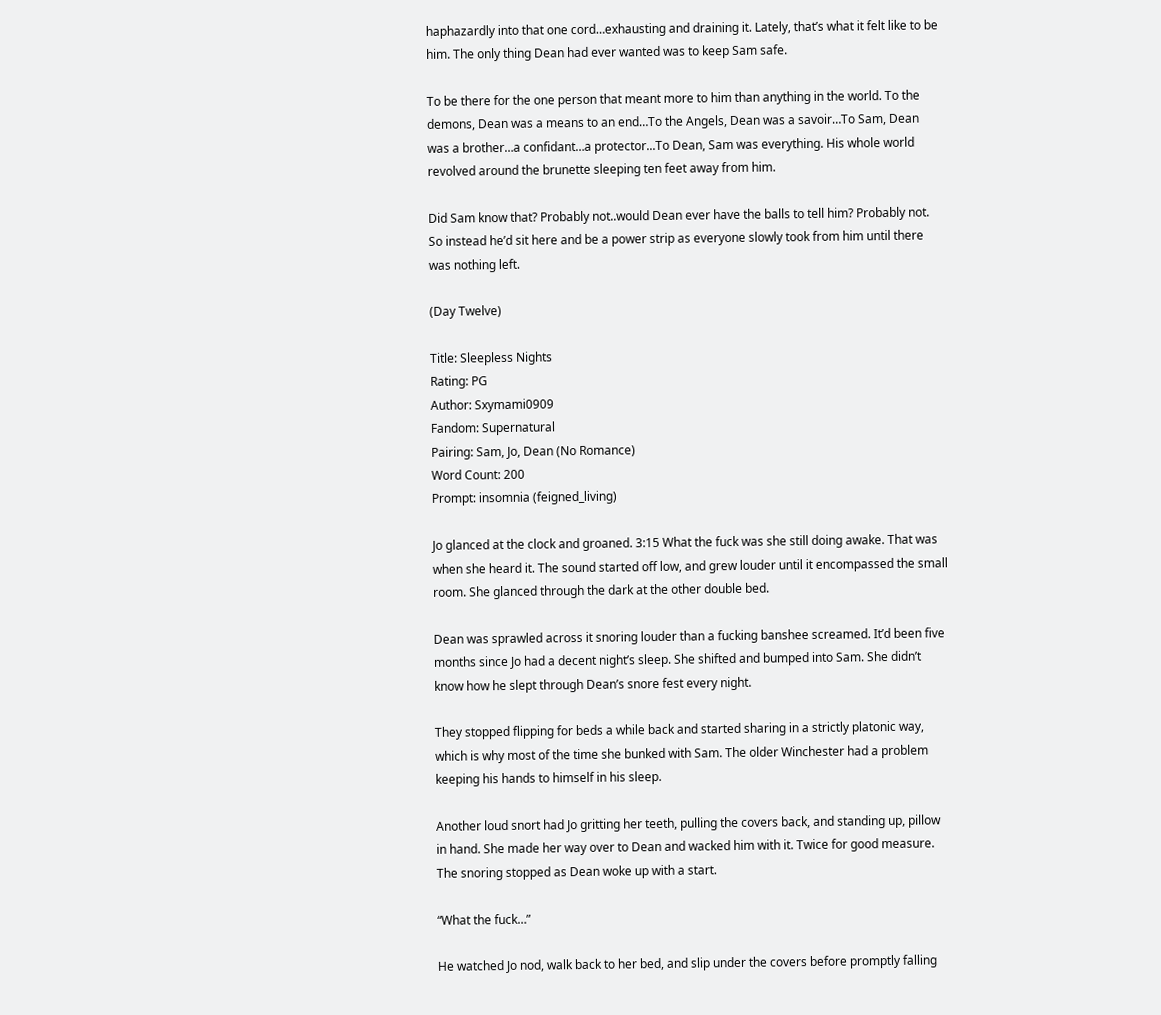haphazardly into that one cord…exhausting and draining it. Lately, that’s what it felt like to be him. The only thing Dean had ever wanted was to keep Sam safe.

To be there for the one person that meant more to him than anything in the world. To the demons, Dean was a means to an end…To the Angels, Dean was a savoir…To Sam, Dean was a brother…a confidant…a protector...To Dean, Sam was everything. His whole world revolved around the brunette sleeping ten feet away from him.

Did Sam know that? Probably not..would Dean ever have the balls to tell him? Probably not. So instead he’d sit here and be a power strip as everyone slowly took from him until there was nothing left.

(Day Twelve)

Title: Sleepless Nights
Rating: PG
Author: Sxymami0909
Fandom: Supernatural
Pairing: Sam, Jo, Dean (No Romance)
Word Count: 200
Prompt: insomnia (feigned_living)

Jo glanced at the clock and groaned. 3:15 What the fuck was she still doing awake. That was when she heard it. The sound started off low, and grew louder until it encompassed the small room. She glanced through the dark at the other double bed.

Dean was sprawled across it snoring louder than a fucking banshee screamed. It’d been five months since Jo had a decent night’s sleep. She shifted and bumped into Sam. She didn’t know how he slept through Dean’s snore fest every night.

They stopped flipping for beds a while back and started sharing in a strictly platonic way, which is why most of the time she bunked with Sam. The older Winchester had a problem keeping his hands to himself in his sleep.

Another loud snort had Jo gritting her teeth, pulling the covers back, and standing up, pillow in hand. She made her way over to Dean and wacked him with it. Twice for good measure. The snoring stopped as Dean woke up with a start.

“What the fuck…”

He watched Jo nod, walk back to her bed, and slip under the covers before promptly falling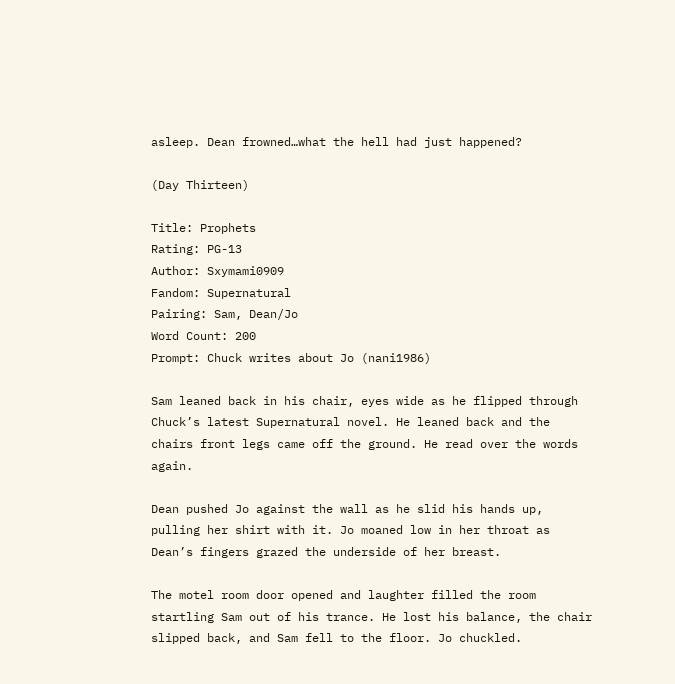asleep. Dean frowned…what the hell had just happened?

(Day Thirteen)

Title: Prophets
Rating: PG-13
Author: Sxymami0909
Fandom: Supernatural
Pairing: Sam, Dean/Jo
Word Count: 200
Prompt: Chuck writes about Jo (nani1986)

Sam leaned back in his chair, eyes wide as he flipped through Chuck’s latest Supernatural novel. He leaned back and the chairs front legs came off the ground. He read over the words again.

Dean pushed Jo against the wall as he slid his hands up, pulling her shirt with it. Jo moaned low in her throat as Dean’s fingers grazed the underside of her breast.

The motel room door opened and laughter filled the room startling Sam out of his trance. He lost his balance, the chair slipped back, and Sam fell to the floor. Jo chuckled.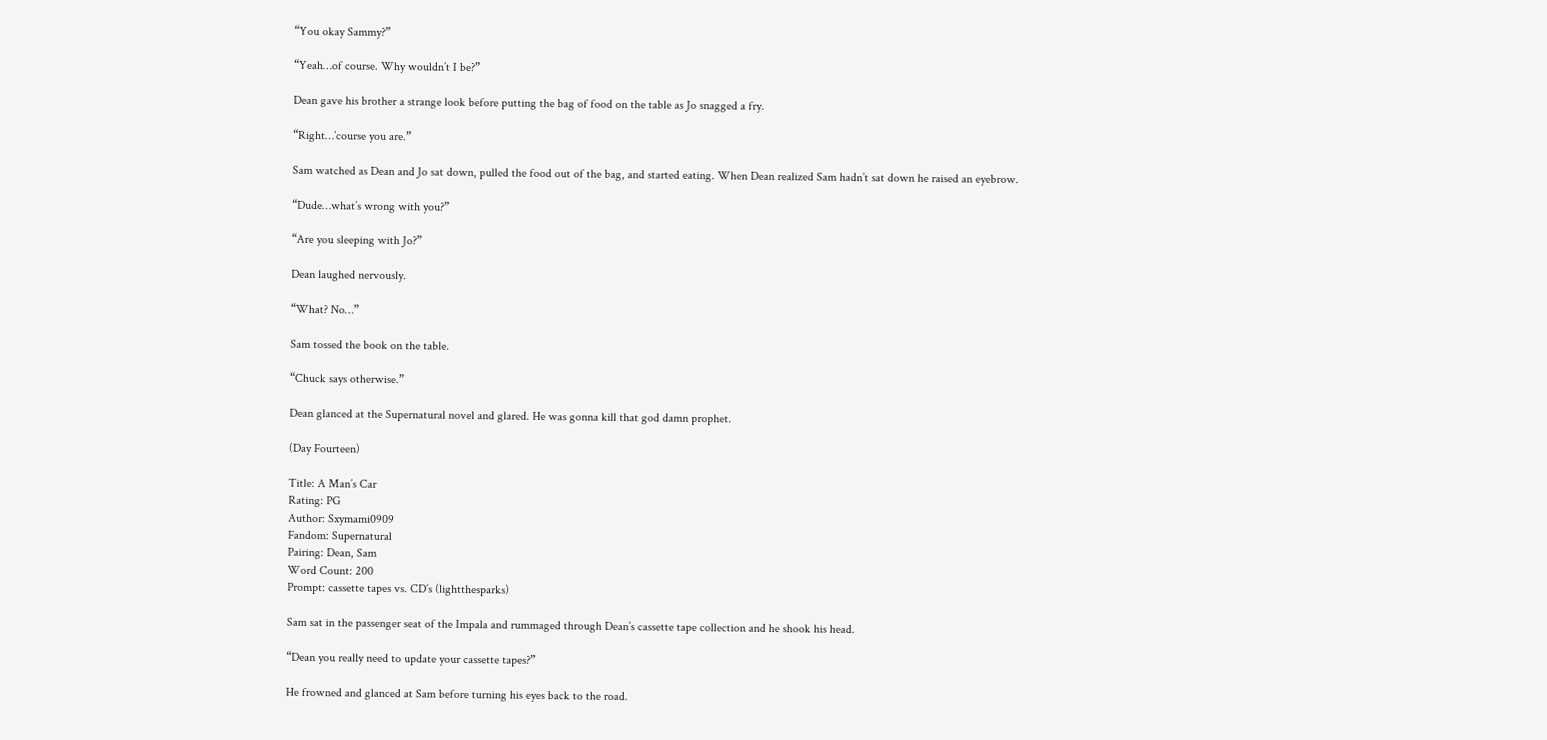“You okay Sammy?”

“Yeah…of course. Why wouldn’t I be?”

Dean gave his brother a strange look before putting the bag of food on the table as Jo snagged a fry.

“Right…’course you are.”

Sam watched as Dean and Jo sat down, pulled the food out of the bag, and started eating. When Dean realized Sam hadn’t sat down he raised an eyebrow.

“Dude…what’s wrong with you?”

“Are you sleeping with Jo?”

Dean laughed nervously.

“What? No…”

Sam tossed the book on the table.

“Chuck says otherwise.”

Dean glanced at the Supernatural novel and glared. He was gonna kill that god damn prophet.

(Day Fourteen)

Title: A Man’s Car
Rating: PG
Author: Sxymami0909
Fandom: Supernatural
Pairing: Dean, Sam
Word Count: 200
Prompt: cassette tapes vs. CD’s (lightthesparks)

Sam sat in the passenger seat of the Impala and rummaged through Dean’s cassette tape collection and he shook his head.

“Dean you really need to update your cassette tapes?”

He frowned and glanced at Sam before turning his eyes back to the road.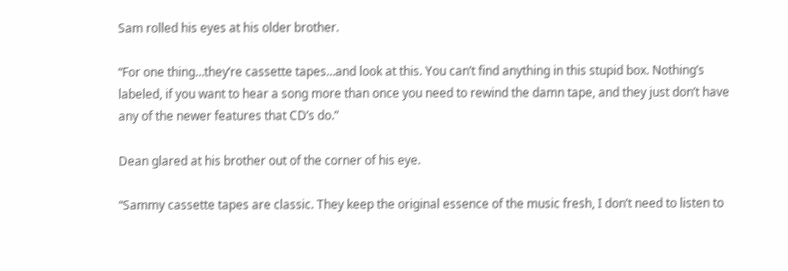Sam rolled his eyes at his older brother.

“For one thing…they’re cassette tapes…and look at this. You can’t find anything in this stupid box. Nothing’s labeled, if you want to hear a song more than once you need to rewind the damn tape, and they just don’t have any of the newer features that CD’s do.”

Dean glared at his brother out of the corner of his eye.

“Sammy cassette tapes are classic. They keep the original essence of the music fresh, I don’t need to listen to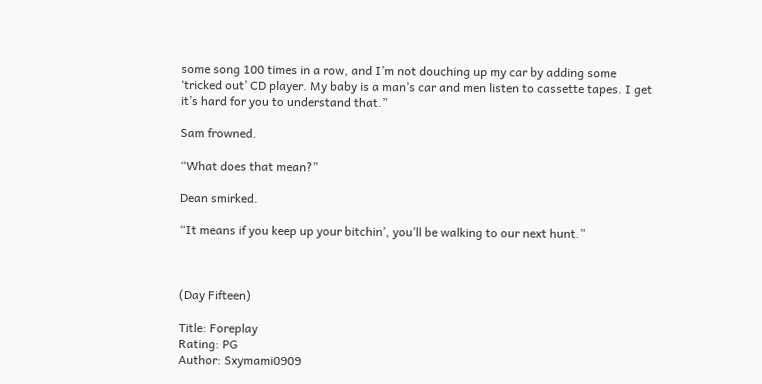some song 100 times in a row, and I’m not douching up my car by adding some ‘tricked out’ CD player. My baby is a man’s car and men listen to cassette tapes. I get it’s hard for you to understand that.”

Sam frowned.

“What does that mean?”

Dean smirked.

“It means if you keep up your bitchin’, you’ll be walking to our next hunt.”



(Day Fifteen)

Title: Foreplay
Rating: PG
Author: Sxymami0909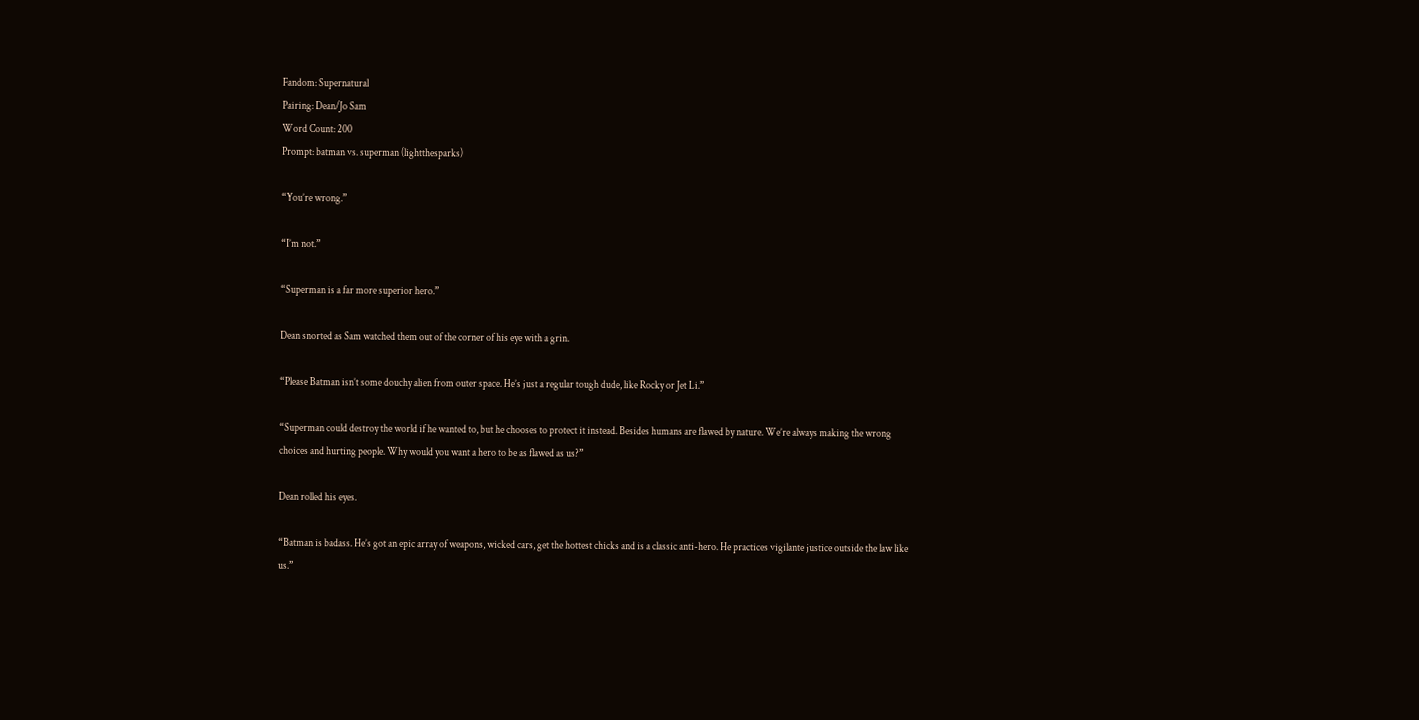Fandom: Supernatural
Pairing: Dean/Jo Sam
Word Count: 200
Prompt: batman vs. superman (lightthesparks)

“You’re wrong.”

“I’m not.”

“Superman is a far more superior hero.”

Dean snorted as Sam watched them out of the corner of his eye with a grin.

“Please Batman isn’t some douchy alien from outer space. He’s just a regular tough dude, like Rocky or Jet Li.”

“Superman could destroy the world if he wanted to, but he chooses to protect it instead. Besides humans are flawed by nature. We’re always making the wrong choices and hurting people. Why would you want a hero to be as flawed as us?”

Dean rolled his eyes.

“Batman is badass. He’s got an epic array of weapons, wicked cars, get the hottest chicks and is a classic anti-hero. He practices vigilante justice outside the law like us.”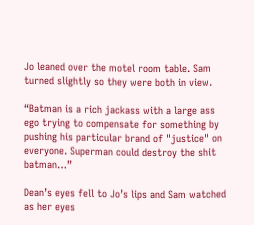Jo leaned over the motel room table. Sam turned slightly so they were both in view.

“Batman is a rich jackass with a large ass ego trying to compensate for something by pushing his particular brand of "justice" on everyone. Superman could destroy the shit batman…”

Dean’s eyes fell to Jo’s lips and Sam watched as her eyes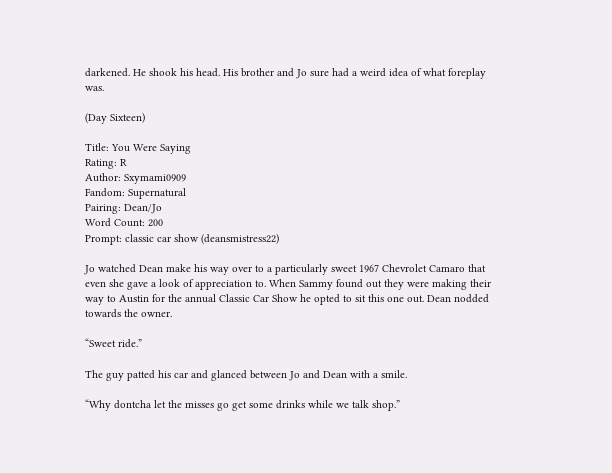darkened. He shook his head. His brother and Jo sure had a weird idea of what foreplay was.

(Day Sixteen)

Title: You Were Saying
Rating: R
Author: Sxymami0909
Fandom: Supernatural
Pairing: Dean/Jo
Word Count: 200
Prompt: classic car show (deansmistress22)

Jo watched Dean make his way over to a particularly sweet 1967 Chevrolet Camaro that even she gave a look of appreciation to. When Sammy found out they were making their way to Austin for the annual Classic Car Show he opted to sit this one out. Dean nodded towards the owner.

“Sweet ride.”

The guy patted his car and glanced between Jo and Dean with a smile.

“Why dontcha let the misses go get some drinks while we talk shop.”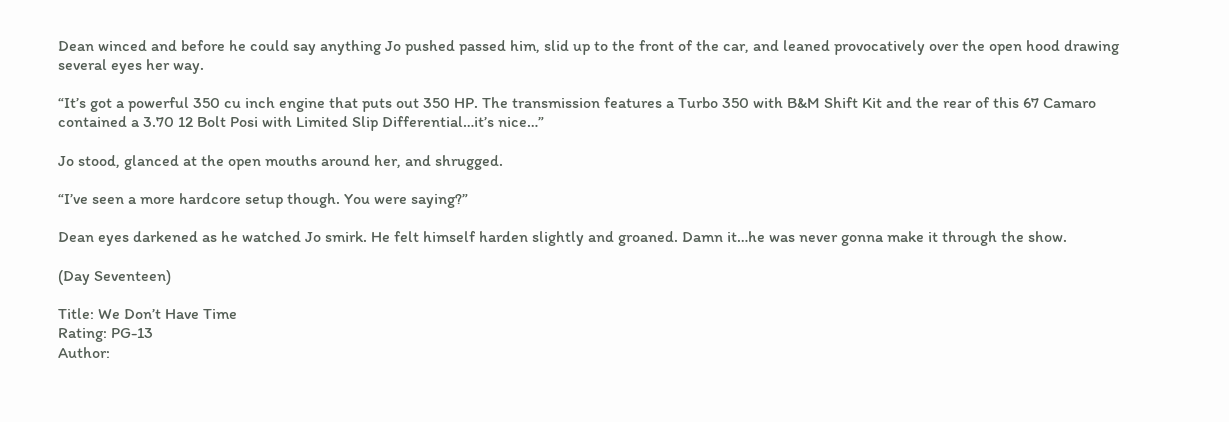Dean winced and before he could say anything Jo pushed passed him, slid up to the front of the car, and leaned provocatively over the open hood drawing several eyes her way.

“It’s got a powerful 350 cu inch engine that puts out 350 HP. The transmission features a Turbo 350 with B&M Shift Kit and the rear of this 67 Camaro contained a 3.70 12 Bolt Posi with Limited Slip Differential…it’s nice…”

Jo stood, glanced at the open mouths around her, and shrugged.

“I’ve seen a more hardcore setup though. You were saying?”

Dean eyes darkened as he watched Jo smirk. He felt himself harden slightly and groaned. Damn it…he was never gonna make it through the show.

(Day Seventeen)

Title: We Don’t Have Time
Rating: PG-13
Author: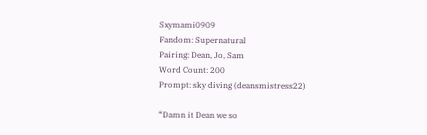Sxymami0909
Fandom: Supernatural
Pairing: Dean, Jo, Sam
Word Count: 200
Prompt: sky diving (deansmistress22)

“Damn it Dean we so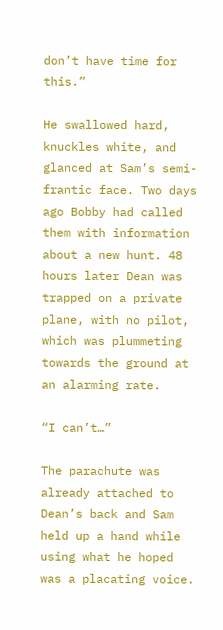don’t have time for this.”

He swallowed hard, knuckles white, and glanced at Sam’s semi-frantic face. Two days ago Bobby had called them with information about a new hunt. 48 hours later Dean was trapped on a private plane, with no pilot, which was plummeting towards the ground at an alarming rate.

“I can’t…”

The parachute was already attached to Dean’s back and Sam held up a hand while using what he hoped was a placating voice.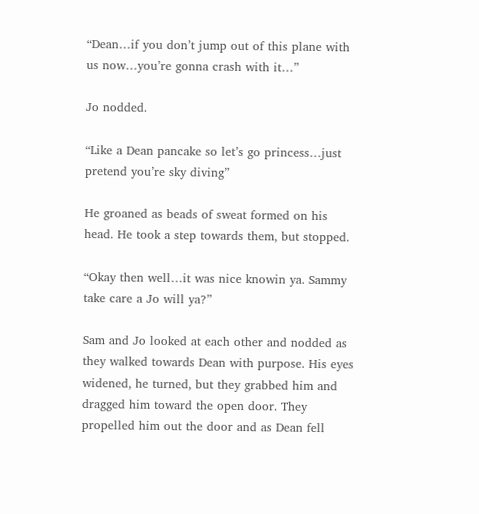“Dean…if you don’t jump out of this plane with us now…you’re gonna crash with it…”

Jo nodded.

“Like a Dean pancake so let’s go princess…just pretend you’re sky diving”

He groaned as beads of sweat formed on his head. He took a step towards them, but stopped.

“Okay then well…it was nice knowin ya. Sammy take care a Jo will ya?”

Sam and Jo looked at each other and nodded as they walked towards Dean with purpose. His eyes widened, he turned, but they grabbed him and dragged him toward the open door. They propelled him out the door and as Dean fell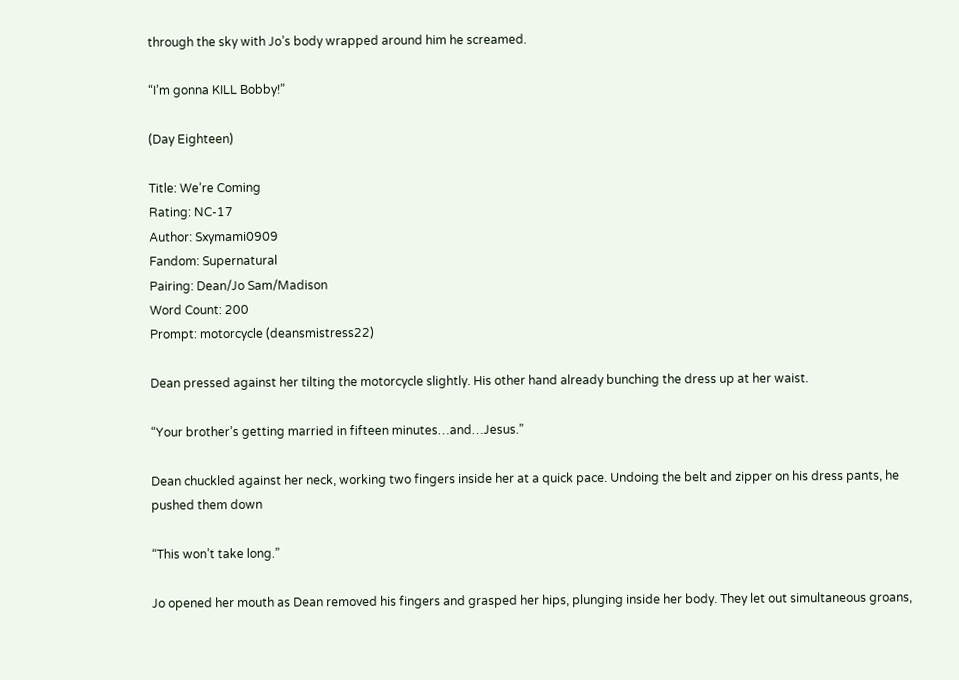through the sky with Jo’s body wrapped around him he screamed.

“I’m gonna KILL Bobby!”

(Day Eighteen)

Title: We’re Coming
Rating: NC-17
Author: Sxymami0909
Fandom: Supernatural
Pairing: Dean/Jo Sam/Madison
Word Count: 200
Prompt: motorcycle (deansmistress22)

Dean pressed against her tilting the motorcycle slightly. His other hand already bunching the dress up at her waist.

“Your brother’s getting married in fifteen minutes…and…Jesus.”

Dean chuckled against her neck, working two fingers inside her at a quick pace. Undoing the belt and zipper on his dress pants, he pushed them down

“This won’t take long.”

Jo opened her mouth as Dean removed his fingers and grasped her hips, plunging inside her body. They let out simultaneous groans,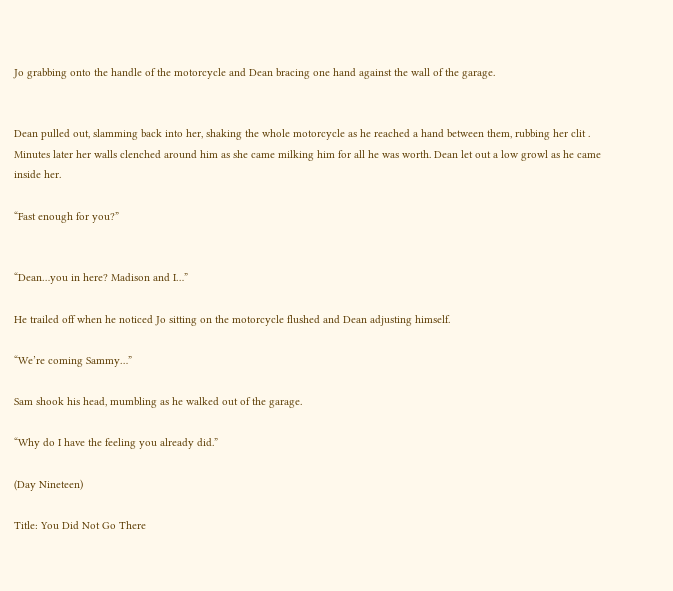Jo grabbing onto the handle of the motorcycle and Dean bracing one hand against the wall of the garage.


Dean pulled out, slamming back into her, shaking the whole motorcycle as he reached a hand between them, rubbing her clit . Minutes later her walls clenched around him as she came milking him for all he was worth. Dean let out a low growl as he came inside her.

“Fast enough for you?”


“Dean…you in here? Madison and I…”

He trailed off when he noticed Jo sitting on the motorcycle flushed and Dean adjusting himself.

“We’re coming Sammy…”

Sam shook his head, mumbling as he walked out of the garage.

“Why do I have the feeling you already did.”

(Day Nineteen)

Title: You Did Not Go There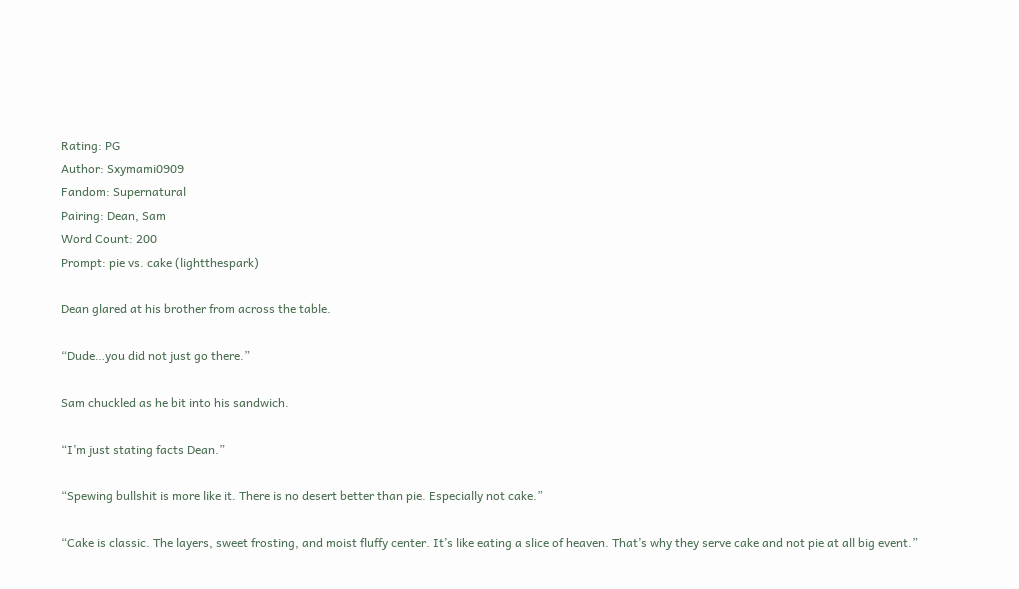Rating: PG
Author: Sxymami0909
Fandom: Supernatural
Pairing: Dean, Sam
Word Count: 200
Prompt: pie vs. cake (lightthespark)

Dean glared at his brother from across the table.

“Dude…you did not just go there.”

Sam chuckled as he bit into his sandwich.

“I’m just stating facts Dean.”

“Spewing bullshit is more like it. There is no desert better than pie. Especially not cake.”

“Cake is classic. The layers, sweet frosting, and moist fluffy center. It’s like eating a slice of heaven. That’s why they serve cake and not pie at all big event.”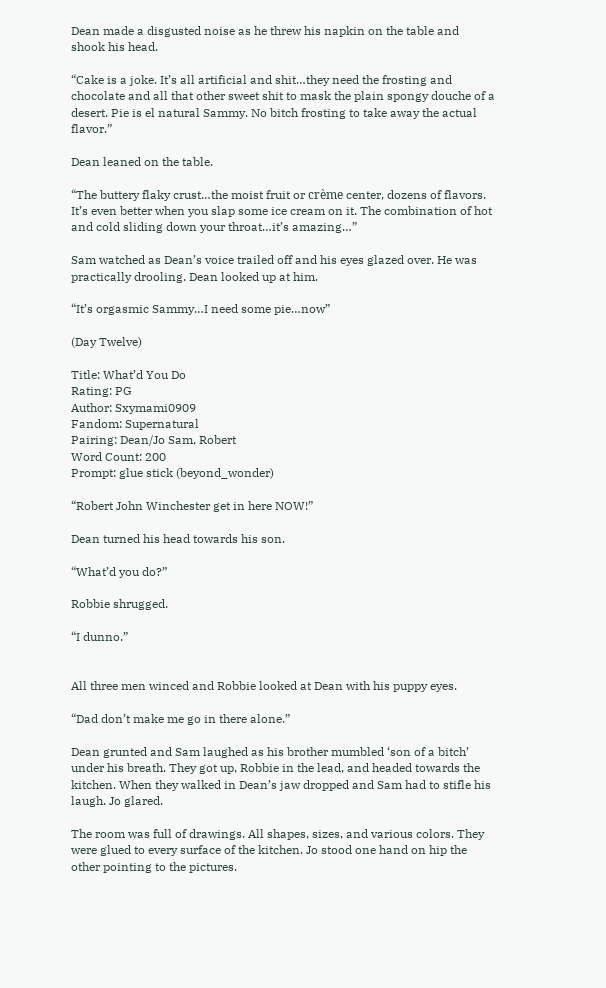Dean made a disgusted noise as he threw his napkin on the table and shook his head.

“Cake is a joke. It’s all artificial and shit…they need the frosting and chocolate and all that other sweet shit to mask the plain spongy douche of a desert. Pie is el natural Sammy. No bitch frosting to take away the actual flavor.”

Dean leaned on the table.

“The buttery flaky crust…the moist fruit or crème center, dozens of flavors. It’s even better when you slap some ice cream on it. The combination of hot and cold sliding down your throat…it’s amazing…”

Sam watched as Dean’s voice trailed off and his eyes glazed over. He was practically drooling. Dean looked up at him.

“It’s orgasmic Sammy…I need some pie…now”

(Day Twelve)

Title: What’d You Do
Rating: PG
Author: Sxymami0909
Fandom: Supernatural
Pairing: Dean/Jo Sam, Robert
Word Count: 200
Prompt: glue stick (beyond_wonder)

“Robert John Winchester get in here NOW!”

Dean turned his head towards his son.

“What’d you do?”

Robbie shrugged.

“I dunno.”


All three men winced and Robbie looked at Dean with his puppy eyes.

“Dad don’t make me go in there alone.”

Dean grunted and Sam laughed as his brother mumbled ‘son of a bitch’ under his breath. They got up, Robbie in the lead, and headed towards the kitchen. When they walked in Dean’s jaw dropped and Sam had to stifle his laugh. Jo glared.

The room was full of drawings. All shapes, sizes, and various colors. They were glued to every surface of the kitchen. Jo stood one hand on hip the other pointing to the pictures.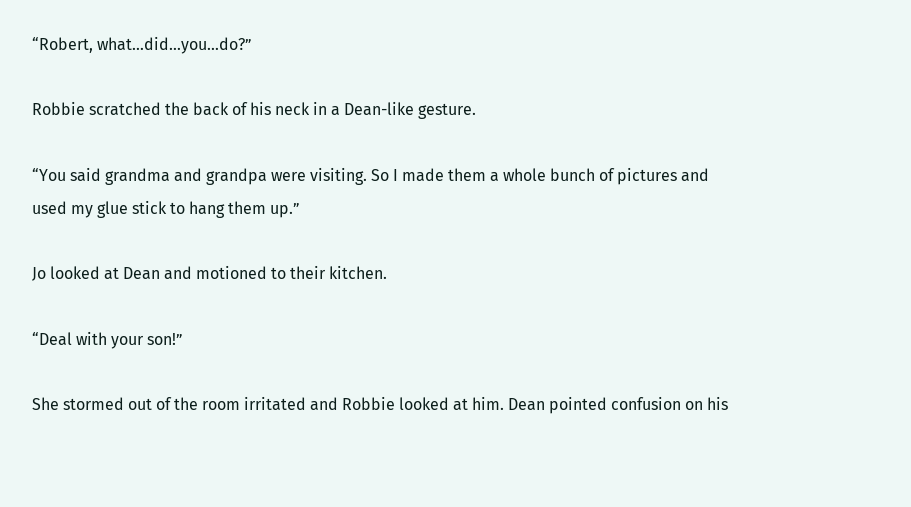“Robert, what…did…you…do?”

Robbie scratched the back of his neck in a Dean-like gesture.

“You said grandma and grandpa were visiting. So I made them a whole bunch of pictures and used my glue stick to hang them up.”

Jo looked at Dean and motioned to their kitchen.

“Deal with your son!”

She stormed out of the room irritated and Robbie looked at him. Dean pointed confusion on his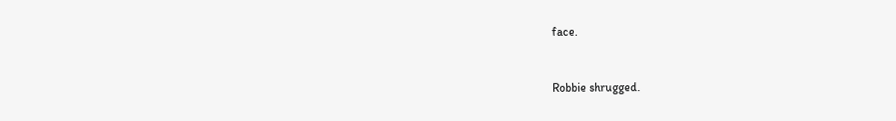face.


Robbie shrugged.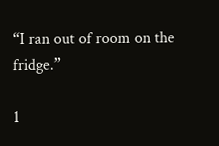“I ran out of room on the fridge.”

1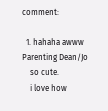comment:

  1. hahaha awww Parenting Dean/Jo
    so cute.
    i love how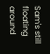Sam's still floating around